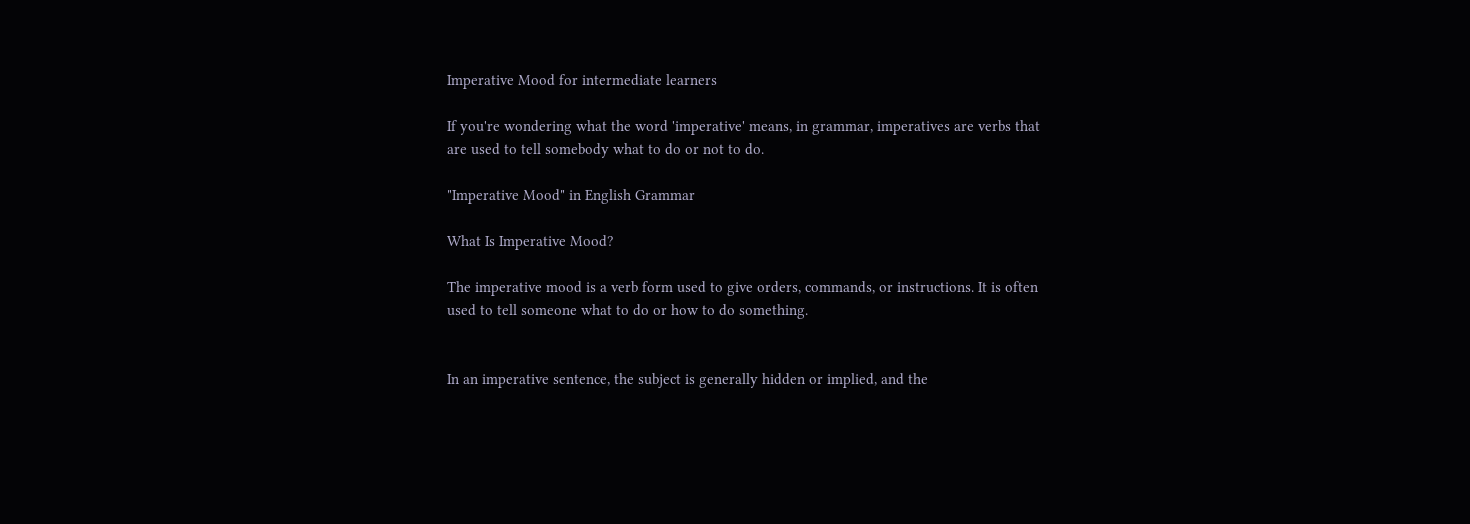Imperative Mood for intermediate learners

If you're wondering what the word 'imperative' means, in grammar, imperatives are verbs that are used to tell somebody what to do or not to do.

"Imperative Mood" in English Grammar

What Is Imperative Mood?

The imperative mood is a verb form used to give orders, commands, or instructions. It is often used to tell someone what to do or how to do something.


In an imperative sentence, the subject is generally hidden or implied, and the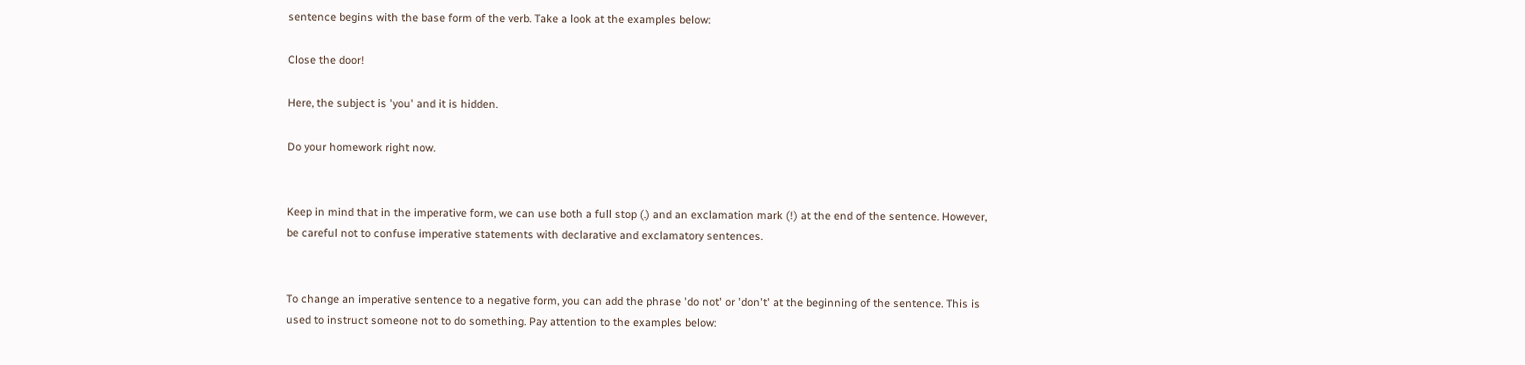sentence begins with the base form of the verb. Take a look at the examples below:

Close the door!

Here, the subject is 'you' and it is hidden.

Do your homework right now.


Keep in mind that in the imperative form, we can use both a full stop (.) and an exclamation mark (!) at the end of the sentence. However, be careful not to confuse imperative statements with declarative and exclamatory sentences.


To change an imperative sentence to a negative form, you can add the phrase 'do not' or 'don't' at the beginning of the sentence. This is used to instruct someone not to do something. Pay attention to the examples below: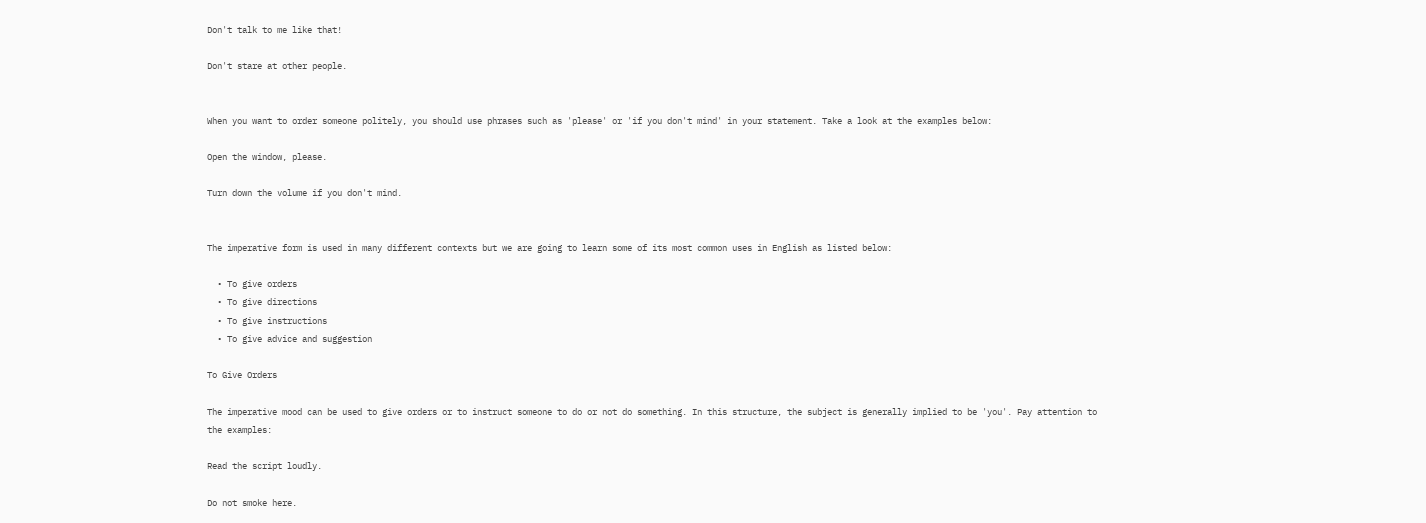Don't talk to me like that!

Don't stare at other people.


When you want to order someone politely, you should use phrases such as 'please' or 'if you don't mind' in your statement. Take a look at the examples below:

Open the window, please.

Turn down the volume if you don't mind.


The imperative form is used in many different contexts but we are going to learn some of its most common uses in English as listed below:

  • To give orders
  • To give directions
  • To give instructions
  • To give advice and suggestion

To Give Orders

The imperative mood can be used to give orders or to instruct someone to do or not do something. In this structure, the subject is generally implied to be 'you'. Pay attention to the examples:

Read the script loudly.

Do not smoke here.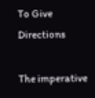To Give Directions

The imperative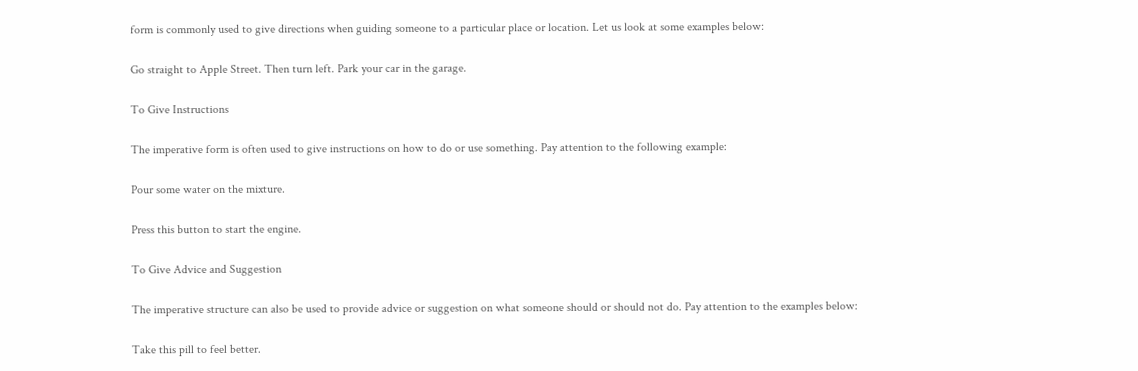form is commonly used to give directions when guiding someone to a particular place or location. Let us look at some examples below:

Go straight to Apple Street. Then turn left. Park your car in the garage.

To Give Instructions

The imperative form is often used to give instructions on how to do or use something. Pay attention to the following example:

Pour some water on the mixture.

Press this button to start the engine.

To Give Advice and Suggestion

The imperative structure can also be used to provide advice or suggestion on what someone should or should not do. Pay attention to the examples below:

Take this pill to feel better.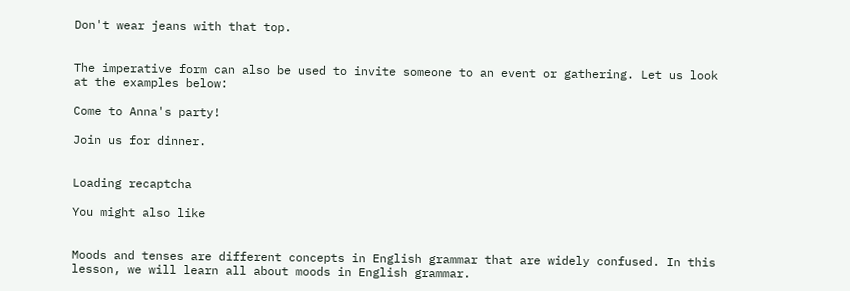Don't wear jeans with that top.


The imperative form can also be used to invite someone to an event or gathering. Let us look at the examples below:

Come to Anna's party!

Join us for dinner.


Loading recaptcha

You might also like


Moods and tenses are different concepts in English grammar that are widely confused. In this lesson, we will learn all about moods in English grammar.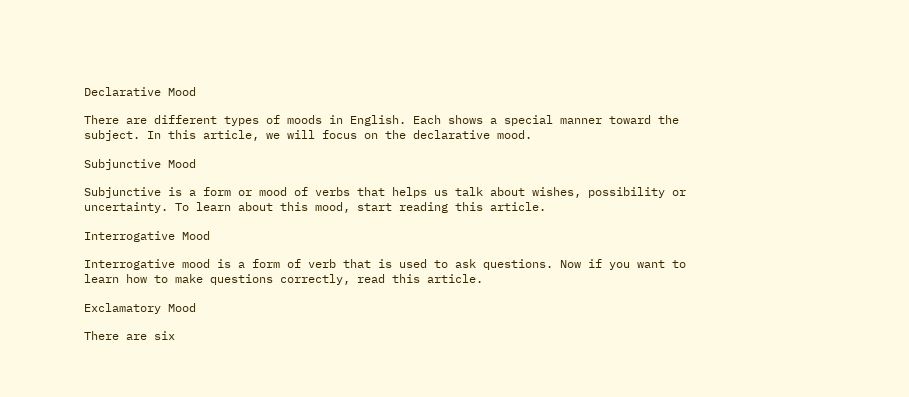Declarative Mood

There are different types of moods in English. Each shows a special manner toward the subject. In this article, we will focus on the declarative mood.

Subjunctive Mood

Subjunctive is a form or mood of verbs that helps us talk about wishes, possibility or uncertainty. To learn about this mood, start reading this article.

Interrogative Mood

Interrogative mood is a form of verb that is used to ask questions. Now if you want to learn how to make questions correctly, read this article.

Exclamatory Mood

There are six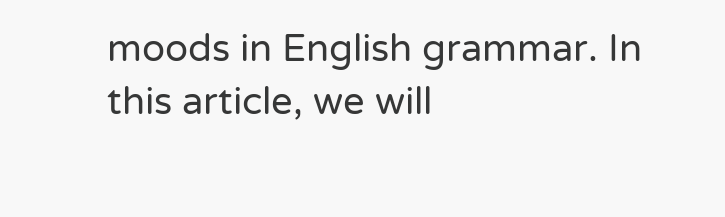moods in English grammar. In this article, we will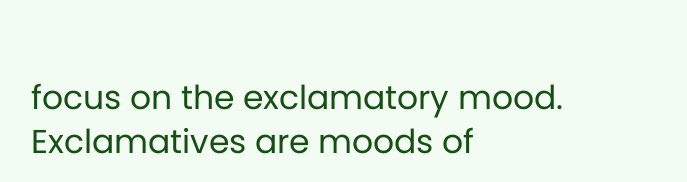focus on the exclamatory mood. Exclamatives are moods of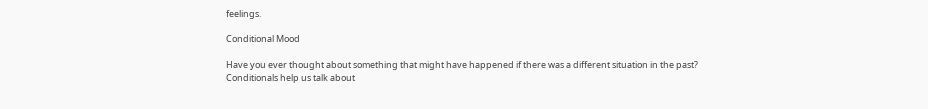feelings.

Conditional Mood

Have you ever thought about something that might have happened if there was a different situation in the past? Conditionals help us talk about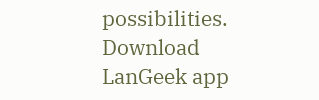possibilities.
Download LanGeek app